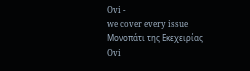Ovi -
we cover every issue
Μονοπάτι της Εκεχειρίας
Ovi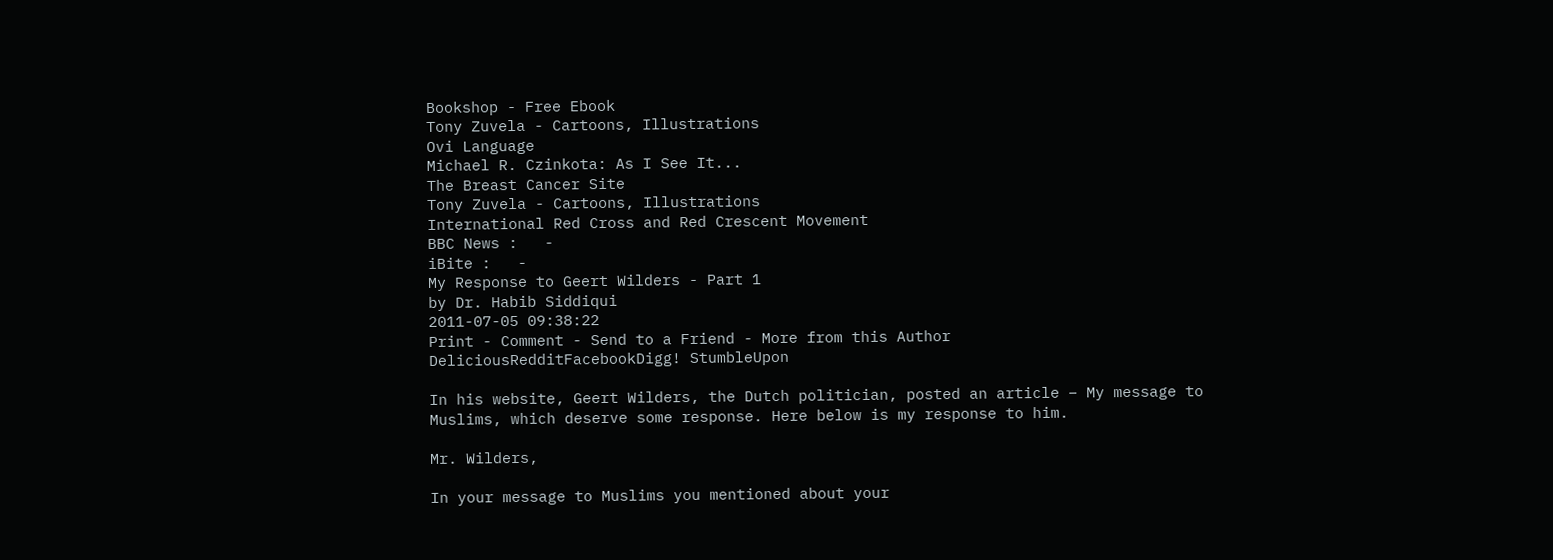Bookshop - Free Ebook
Tony Zuvela - Cartoons, Illustrations
Ovi Language
Michael R. Czinkota: As I See It...
The Breast Cancer Site
Tony Zuvela - Cartoons, Illustrations
International Red Cross and Red Crescent Movement
BBC News :   -
iBite :   -
My Response to Geert Wilders - Part 1
by Dr. Habib Siddiqui
2011-07-05 09:38:22
Print - Comment - Send to a Friend - More from this Author
DeliciousRedditFacebookDigg! StumbleUpon

In his website, Geert Wilders, the Dutch politician, posted an article – My message to Muslims, which deserve some response. Here below is my response to him.

Mr. Wilders,

In your message to Muslims you mentioned about your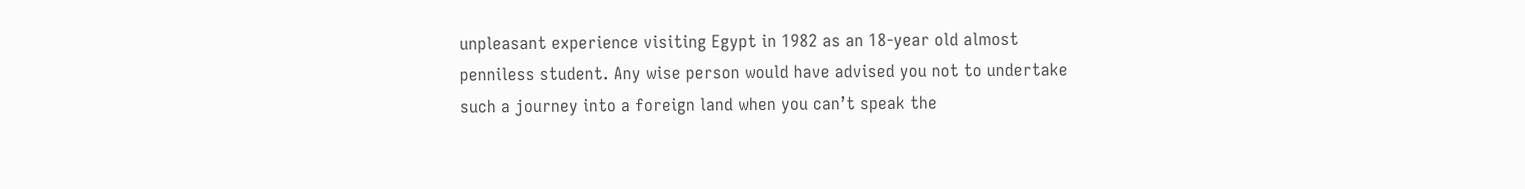unpleasant experience visiting Egypt in 1982 as an 18-year old almost penniless student. Any wise person would have advised you not to undertake such a journey into a foreign land when you can’t speak the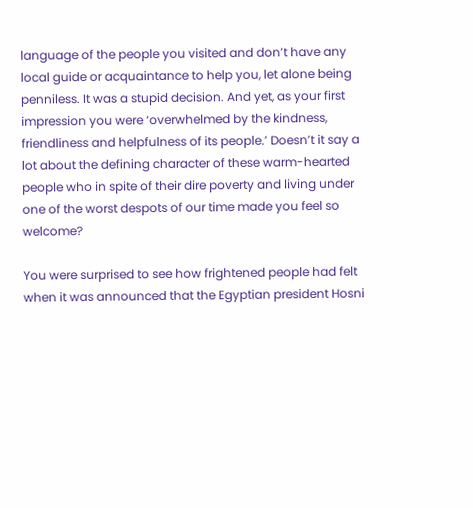language of the people you visited and don’t have any local guide or acquaintance to help you, let alone being penniless. It was a stupid decision. And yet, as your first impression you were ‘overwhelmed by the kindness, friendliness and helpfulness of its people.’ Doesn’t it say a lot about the defining character of these warm-hearted people who in spite of their dire poverty and living under one of the worst despots of our time made you feel so welcome?

You were surprised to see how frightened people had felt when it was announced that the Egyptian president Hosni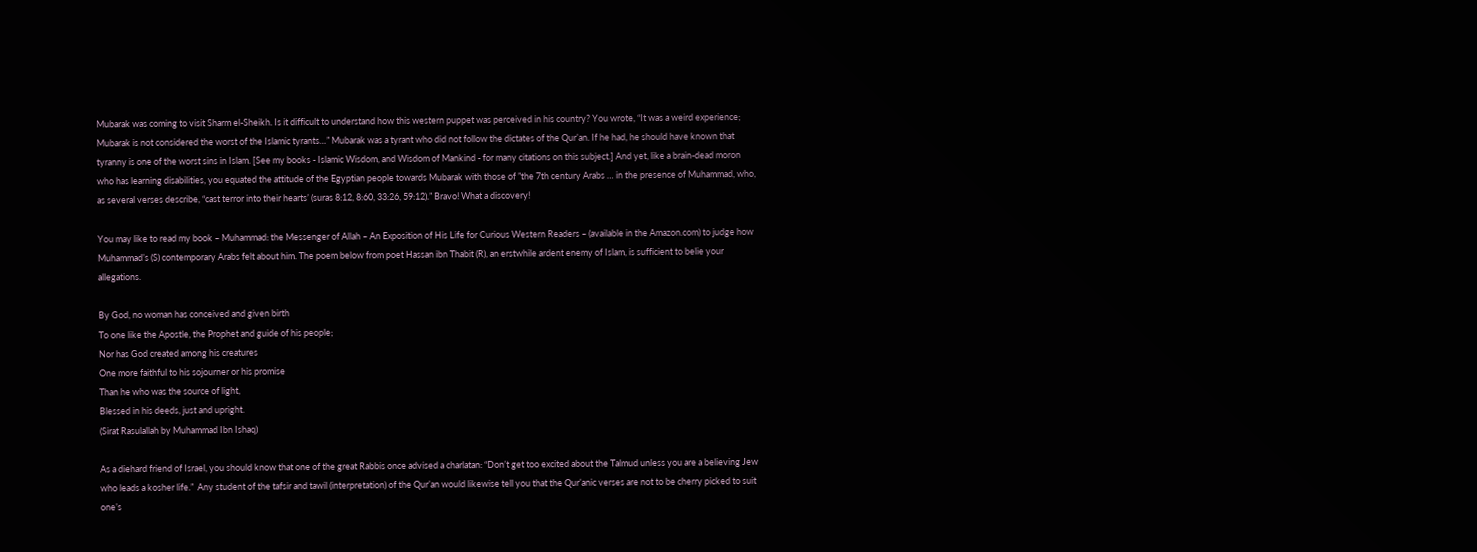Mubarak was coming to visit Sharm el-Sheikh. Is it difficult to understand how this western puppet was perceived in his country? You wrote, “It was a weird experience; Mubarak is not considered the worst of the Islamic tyrants…” Mubarak was a tyrant who did not follow the dictates of the Qur’an. If he had, he should have known that tyranny is one of the worst sins in Islam. [See my books - Islamic Wisdom, and Wisdom of Mankind - for many citations on this subject.] And yet, like a brain-dead moron who has learning disabilities, you equated the attitude of the Egyptian people towards Mubarak with those of ”the 7th century Arabs … in the presence of Muhammad, who, as several verses describe, “cast terror into their hearts’ (suras 8:12, 8:60, 33:26, 59:12).” Bravo! What a discovery!

You may like to read my book – Muhammad: the Messenger of Allah – An Exposition of His Life for Curious Western Readers – (available in the Amazon.com) to judge how Muhammad’s (S) contemporary Arabs felt about him. The poem below from poet Hassan ibn Thabit (R), an erstwhile ardent enemy of Islam, is sufficient to belie your allegations.

By God, no woman has conceived and given birth
To one like the Apostle, the Prophet and guide of his people;
Nor has God created among his creatures
One more faithful to his sojourner or his promise
Than he who was the source of light,
Blessed in his deeds, just and upright.
(Sirat Rasulallah by Muhammad Ibn Ishaq)

As a diehard friend of Israel, you should know that one of the great Rabbis once advised a charlatan: “Don’t get too excited about the Talmud unless you are a believing Jew who leads a kosher life.”  Any student of the tafsir and tawil (interpretation) of the Qur’an would likewise tell you that the Qur’anic verses are not to be cherry picked to suit one’s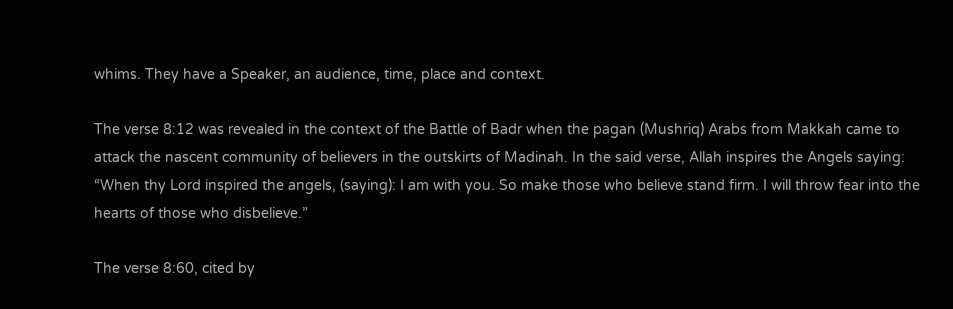whims. They have a Speaker, an audience, time, place and context.

The verse 8:12 was revealed in the context of the Battle of Badr when the pagan (Mushriq) Arabs from Makkah came to attack the nascent community of believers in the outskirts of Madinah. In the said verse, Allah inspires the Angels saying: “When thy Lord inspired the angels, (saying): I am with you. So make those who believe stand firm. I will throw fear into the hearts of those who disbelieve.”

The verse 8:60, cited by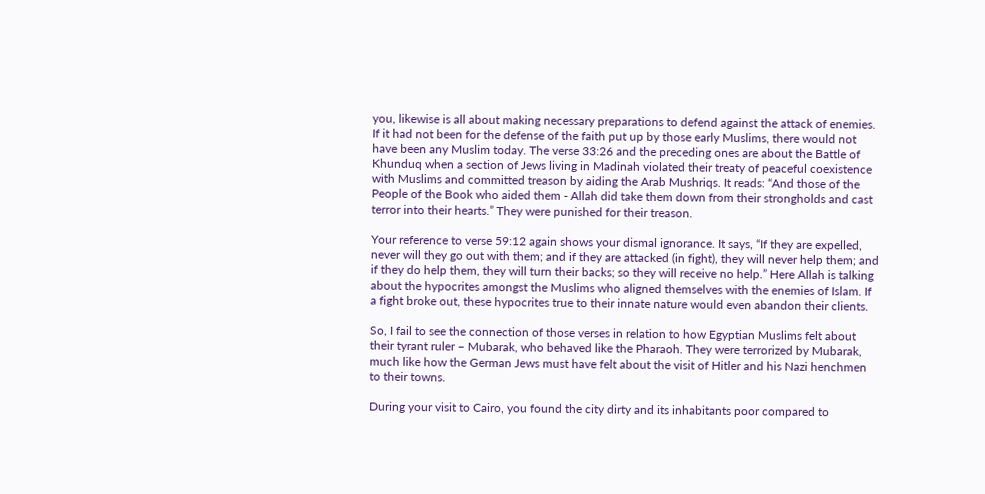you, likewise is all about making necessary preparations to defend against the attack of enemies. If it had not been for the defense of the faith put up by those early Muslims, there would not have been any Muslim today. The verse 33:26 and the preceding ones are about the Battle of Khunduq when a section of Jews living in Madinah violated their treaty of peaceful coexistence with Muslims and committed treason by aiding the Arab Mushriqs. It reads: “And those of the People of the Book who aided them - Allah did take them down from their strongholds and cast terror into their hearts.” They were punished for their treason.

Your reference to verse 59:12 again shows your dismal ignorance. It says, “If they are expelled, never will they go out with them; and if they are attacked (in fight), they will never help them; and if they do help them, they will turn their backs; so they will receive no help.” Here Allah is talking about the hypocrites amongst the Muslims who aligned themselves with the enemies of Islam. If a fight broke out, these hypocrites true to their innate nature would even abandon their clients.

So, I fail to see the connection of those verses in relation to how Egyptian Muslims felt about their tyrant ruler – Mubarak, who behaved like the Pharaoh. They were terrorized by Mubarak, much like how the German Jews must have felt about the visit of Hitler and his Nazi henchmen to their towns.

During your visit to Cairo, you found the city dirty and its inhabitants poor compared to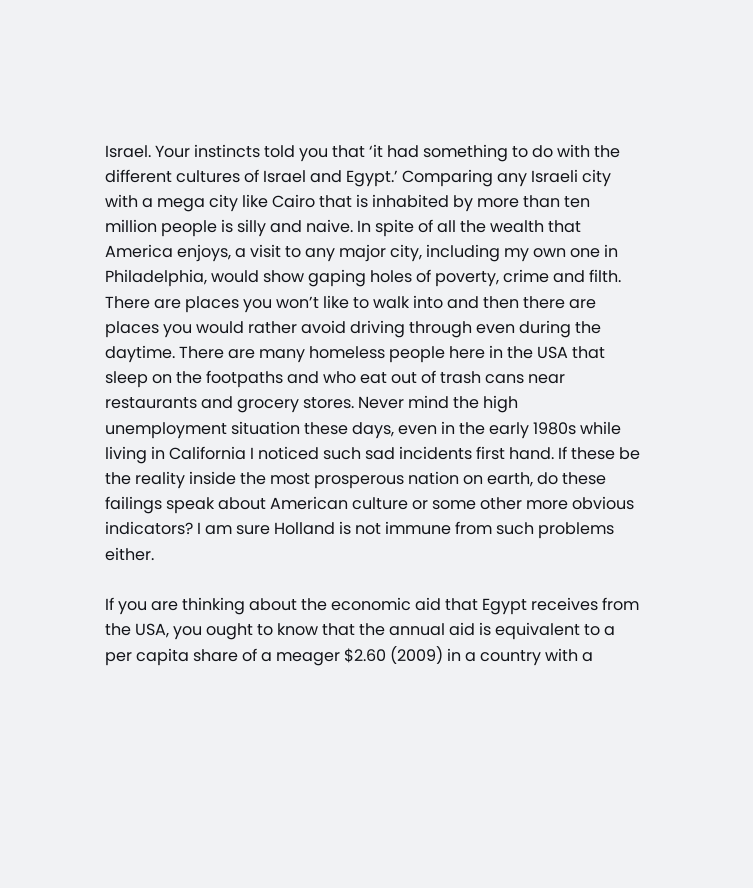Israel. Your instincts told you that ‘it had something to do with the different cultures of Israel and Egypt.’ Comparing any Israeli city with a mega city like Cairo that is inhabited by more than ten million people is silly and naive. In spite of all the wealth that America enjoys, a visit to any major city, including my own one in Philadelphia, would show gaping holes of poverty, crime and filth. There are places you won’t like to walk into and then there are places you would rather avoid driving through even during the daytime. There are many homeless people here in the USA that sleep on the footpaths and who eat out of trash cans near restaurants and grocery stores. Never mind the high unemployment situation these days, even in the early 1980s while living in California I noticed such sad incidents first hand. If these be the reality inside the most prosperous nation on earth, do these failings speak about American culture or some other more obvious indicators? I am sure Holland is not immune from such problems either.

If you are thinking about the economic aid that Egypt receives from the USA, you ought to know that the annual aid is equivalent to a per capita share of a meager $2.60 (2009) in a country with a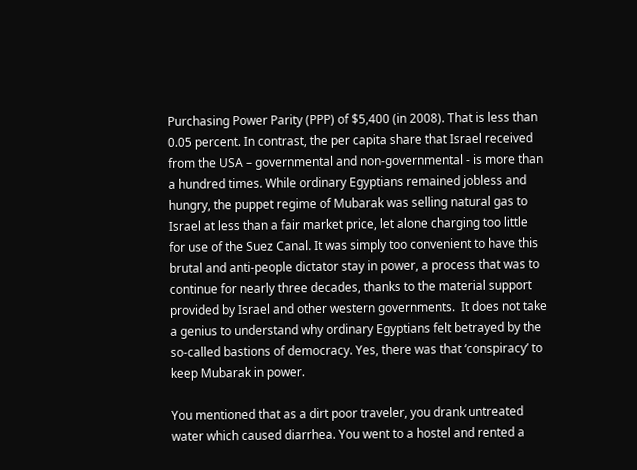Purchasing Power Parity (PPP) of $5,400 (in 2008). That is less than 0.05 percent. In contrast, the per capita share that Israel received from the USA – governmental and non-governmental - is more than a hundred times. While ordinary Egyptians remained jobless and hungry, the puppet regime of Mubarak was selling natural gas to Israel at less than a fair market price, let alone charging too little for use of the Suez Canal. It was simply too convenient to have this brutal and anti-people dictator stay in power, a process that was to continue for nearly three decades, thanks to the material support provided by Israel and other western governments.  It does not take a genius to understand why ordinary Egyptians felt betrayed by the so-called bastions of democracy. Yes, there was that ‘conspiracy’ to keep Mubarak in power.

You mentioned that as a dirt poor traveler, you drank untreated water which caused diarrhea. You went to a hostel and rented a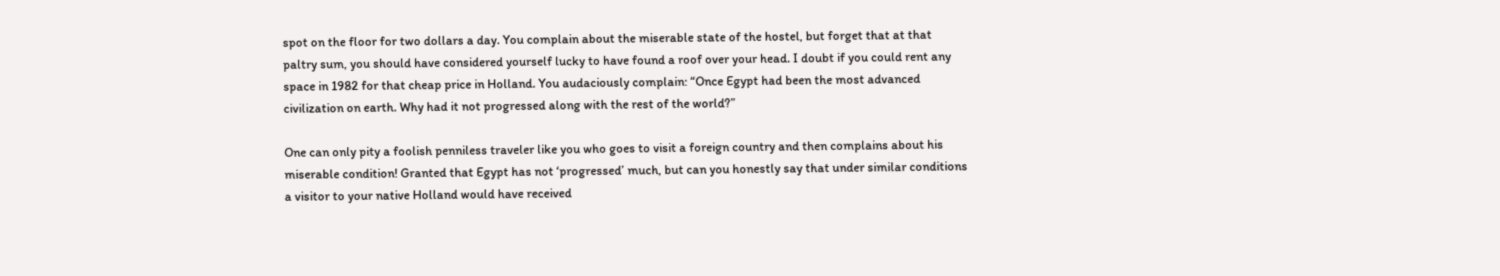spot on the floor for two dollars a day. You complain about the miserable state of the hostel, but forget that at that paltry sum, you should have considered yourself lucky to have found a roof over your head. I doubt if you could rent any space in 1982 for that cheap price in Holland. You audaciously complain: “Once Egypt had been the most advanced civilization on earth. Why had it not progressed along with the rest of the world?”

One can only pity a foolish penniless traveler like you who goes to visit a foreign country and then complains about his miserable condition! Granted that Egypt has not ‘progressed’ much, but can you honestly say that under similar conditions a visitor to your native Holland would have received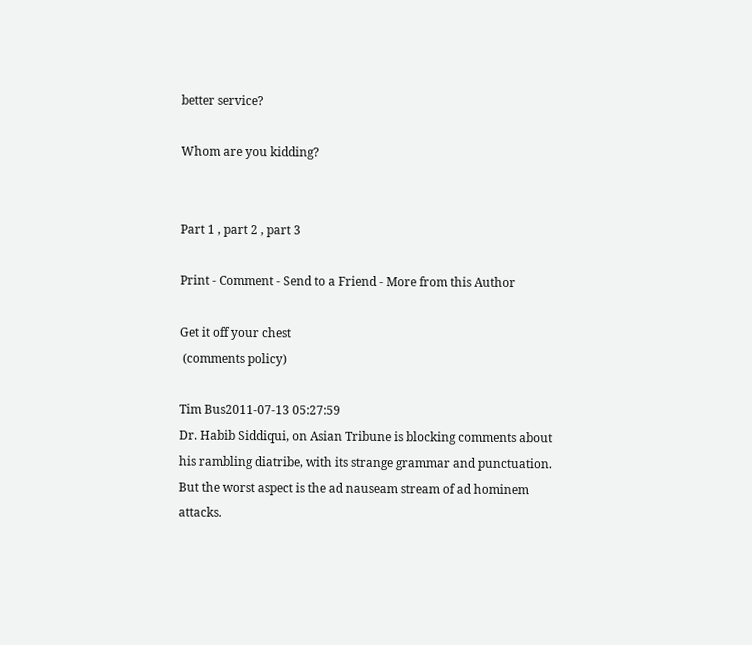better service?

Whom are you kidding?


Part 1 , part 2 , part 3

Print - Comment - Send to a Friend - More from this Author

Get it off your chest
 (comments policy)

Tim Bus2011-07-13 05:27:59
Dr. Habib Siddiqui, on Asian Tribune is blocking comments about his rambling diatribe, with its strange grammar and punctuation. But the worst aspect is the ad nauseam stream of ad hominem attacks.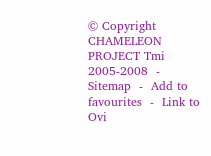© Copyright CHAMELEON PROJECT Tmi 2005-2008  -  Sitemap  -  Add to favourites  -  Link to Ovi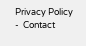Privacy Policy  -  Contact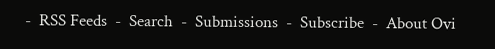-  RSS Feeds  -  Search  -  Submissions  -  Subscribe  -  About Ovi